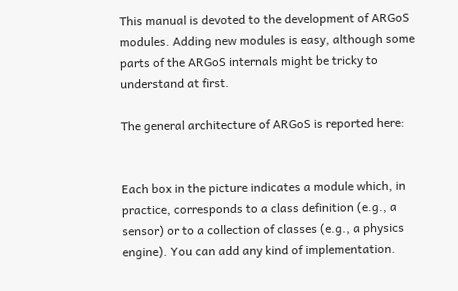This manual is devoted to the development of ARGoS modules. Adding new modules is easy, although some parts of the ARGoS internals might be tricky to understand at first.

The general architecture of ARGoS is reported here:


Each box in the picture indicates a module which, in practice, corresponds to a class definition (e.g., a sensor) or to a collection of classes (e.g., a physics engine). You can add any kind of implementation.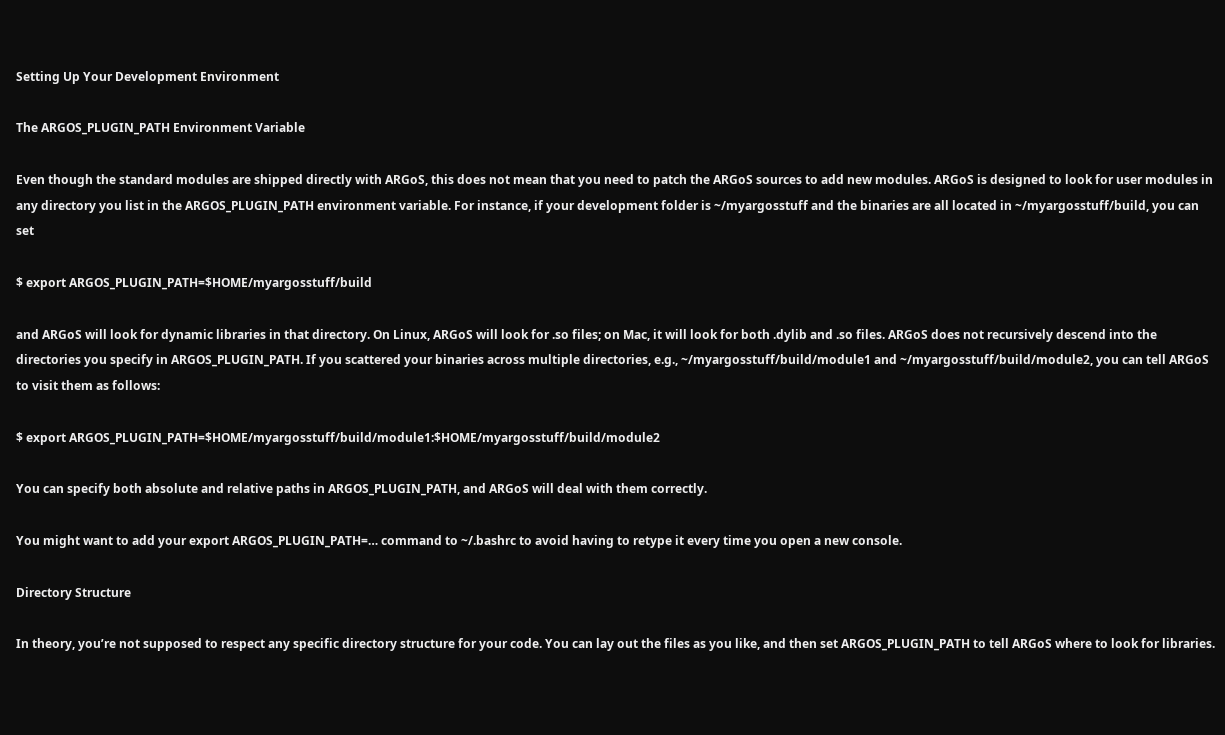Setting Up Your Development Environment

The ARGOS_PLUGIN_PATH Environment Variable

Even though the standard modules are shipped directly with ARGoS, this does not mean that you need to patch the ARGoS sources to add new modules. ARGoS is designed to look for user modules in any directory you list in the ARGOS_PLUGIN_PATH environment variable. For instance, if your development folder is ~/myargosstuff and the binaries are all located in ~/myargosstuff/build, you can set

$ export ARGOS_PLUGIN_PATH=$HOME/myargosstuff/build

and ARGoS will look for dynamic libraries in that directory. On Linux, ARGoS will look for .so files; on Mac, it will look for both .dylib and .so files. ARGoS does not recursively descend into the directories you specify in ARGOS_PLUGIN_PATH. If you scattered your binaries across multiple directories, e.g., ~/myargosstuff/build/module1 and ~/myargosstuff/build/module2, you can tell ARGoS to visit them as follows:

$ export ARGOS_PLUGIN_PATH=$HOME/myargosstuff/build/module1:$HOME/myargosstuff/build/module2

You can specify both absolute and relative paths in ARGOS_PLUGIN_PATH, and ARGoS will deal with them correctly.

You might want to add your export ARGOS_PLUGIN_PATH=… command to ~/.bashrc to avoid having to retype it every time you open a new console.

Directory Structure

In theory, you’re not supposed to respect any specific directory structure for your code. You can lay out the files as you like, and then set ARGOS_PLUGIN_PATH to tell ARGoS where to look for libraries.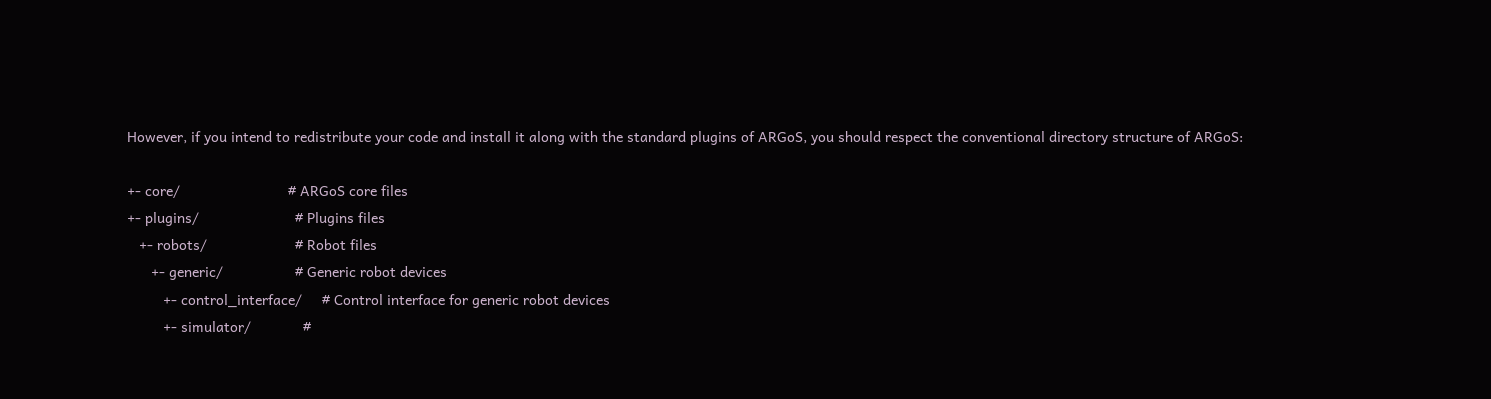However, if you intend to redistribute your code and install it along with the standard plugins of ARGoS, you should respect the conventional directory structure of ARGoS:

+- core/                           # ARGoS core files
+- plugins/                        # Plugins files
   +- robots/                      # Robot files
      +- generic/                  # Generic robot devices
         +- control_interface/     # Control interface for generic robot devices
         +- simulator/             #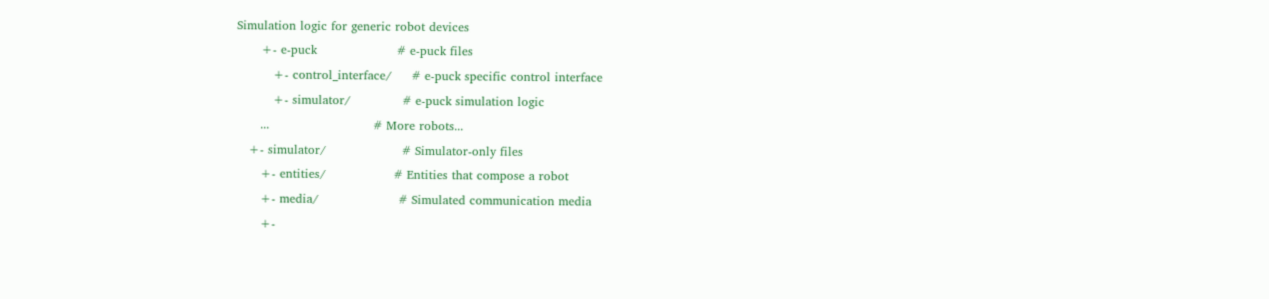Simulation logic for generic robot devices
      +- e-puck                    # e-puck files
         +- control_interface/     # e-puck specific control interface
         +- simulator/             # e-puck simulation logic
      ...                          # More robots...
   +- simulator/                   # Simulator-only files
      +- entities/                 # Entities that compose a robot
      +- media/                    # Simulated communication media
      +-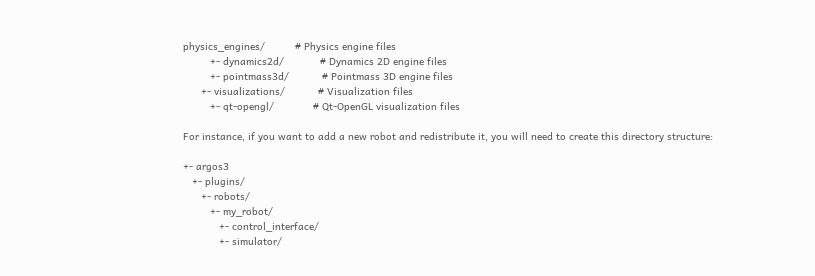physics_engines/          # Physics engine files
         +- dynamics2d/            # Dynamics 2D engine files
         +- pointmass3d/           # Pointmass 3D engine files
      +- visualizations/           # Visualization files
         +- qt-opengl/             # Qt-OpenGL visualization files

For instance, if you want to add a new robot and redistribute it, you will need to create this directory structure:

+- argos3
   +- plugins/
      +- robots/
         +- my_robot/
            +- control_interface/
            +- simulator/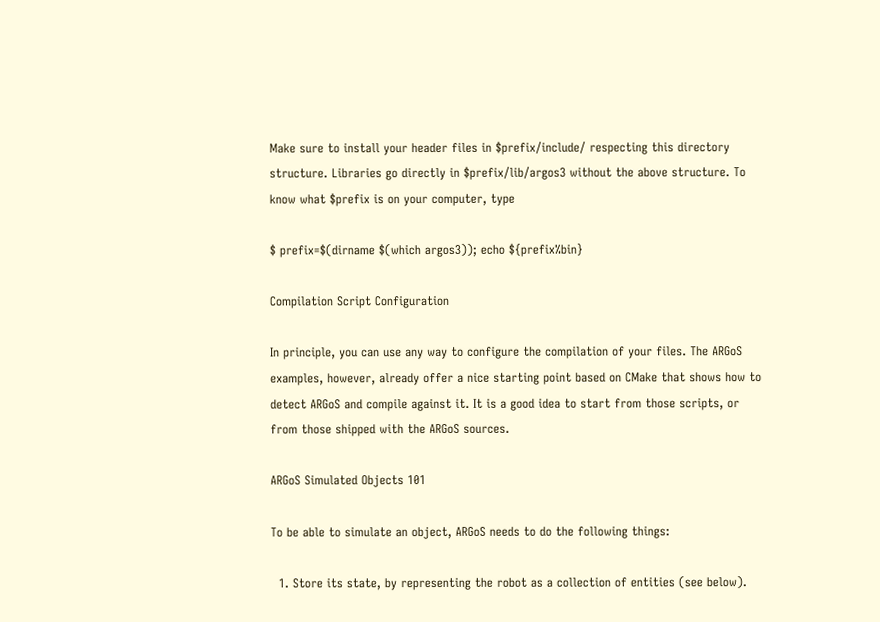Make sure to install your header files in $prefix/include/ respecting this directory structure. Libraries go directly in $prefix/lib/argos3 without the above structure. To know what $prefix is on your computer, type

$ prefix=$(dirname $(which argos3)); echo ${prefix%bin}

Compilation Script Configuration

In principle, you can use any way to configure the compilation of your files. The ARGoS examples, however, already offer a nice starting point based on CMake that shows how to detect ARGoS and compile against it. It is a good idea to start from those scripts, or from those shipped with the ARGoS sources.

ARGoS Simulated Objects 101

To be able to simulate an object, ARGoS needs to do the following things:

  1. Store its state, by representing the robot as a collection of entities (see below).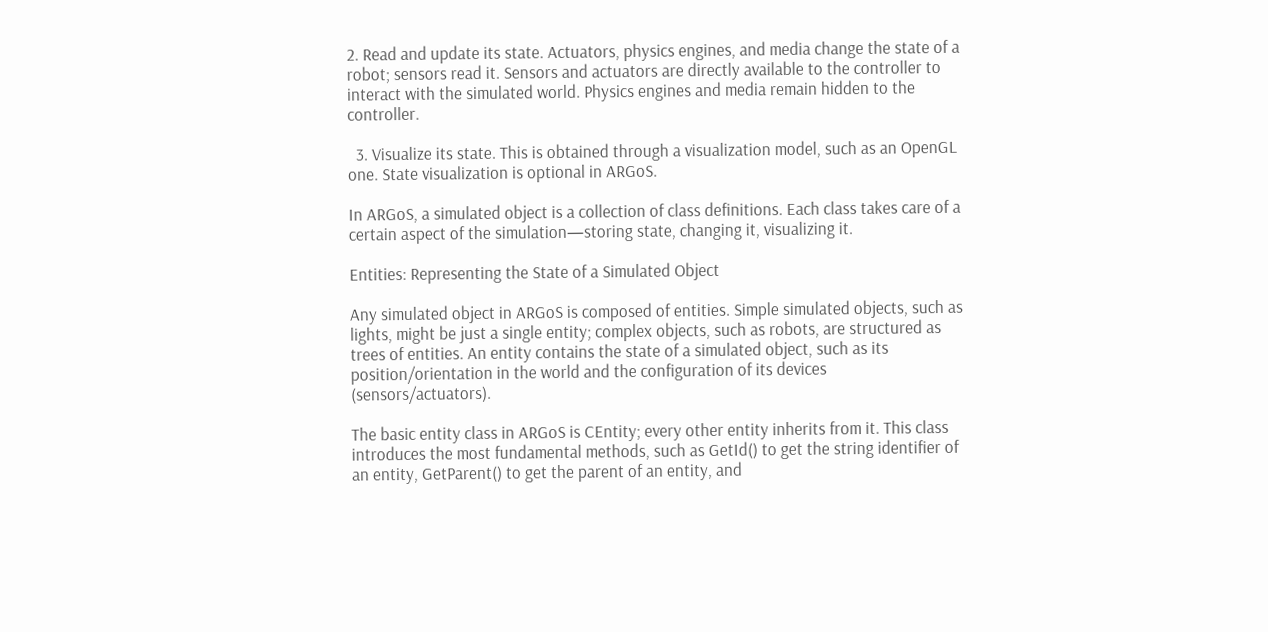2. Read and update its state. Actuators, physics engines, and media change the state of a robot; sensors read it. Sensors and actuators are directly available to the controller to interact with the simulated world. Physics engines and media remain hidden to the controller.

  3. Visualize its state. This is obtained through a visualization model, such as an OpenGL one. State visualization is optional in ARGoS.

In ARGoS, a simulated object is a collection of class definitions. Each class takes care of a certain aspect of the simulation—storing state, changing it, visualizing it.

Entities: Representing the State of a Simulated Object

Any simulated object in ARGoS is composed of entities. Simple simulated objects, such as lights, might be just a single entity; complex objects, such as robots, are structured as trees of entities. An entity contains the state of a simulated object, such as its position/orientation in the world and the configuration of its devices (sensors/actuators).

The basic entity class in ARGoS is CEntity; every other entity inherits from it. This class introduces the most fundamental methods, such as GetId() to get the string identifier of an entity, GetParent() to get the parent of an entity, and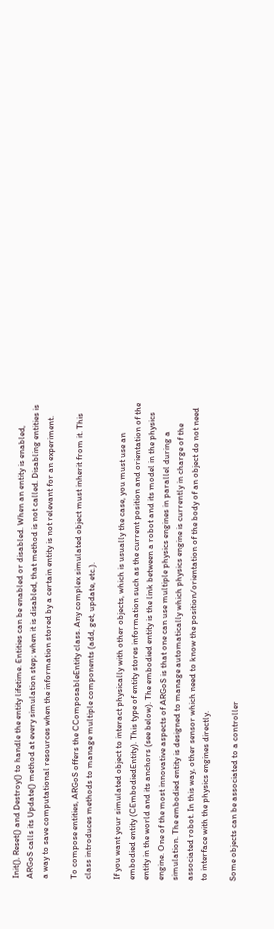Init(), Reset() and Destroy() to handle the entity lifetime. Entities can be enabled or disabled. When an entity is enabled, ARGoS calls its Update() method at every simulation step; when it is disabled, that method is not called. Disabling entities is a way to save computational resources when the information stored by a certain entity is not relevant for an experiment.

To compose entities, ARGoS offers the CComposableEntity class. Any complex simulated object must inherit from it. This class introduces methods to manage multiple components (add, get, update, etc.).

If you want your simulated object to interact physically with other objects, which is usually the case, you must use an embodied entity (CEmbodiedEntity). This type of entity stores information such as the current position and orientation of the entity in the world and its anchors (see below). The embodied entity is the link between a robot and its model in the physics engine. One of the most innovative aspects of ARGoS is that one can use multiple physics engines in parallel during a simulation. The embodied entity is designed to manage automatically which physics engine is currently in charge of the associated robot. In this way, other sensor which need to know the position/orientation of the body of an object do not need to interface with the physics engines directly.

Some objects can be associated to a controller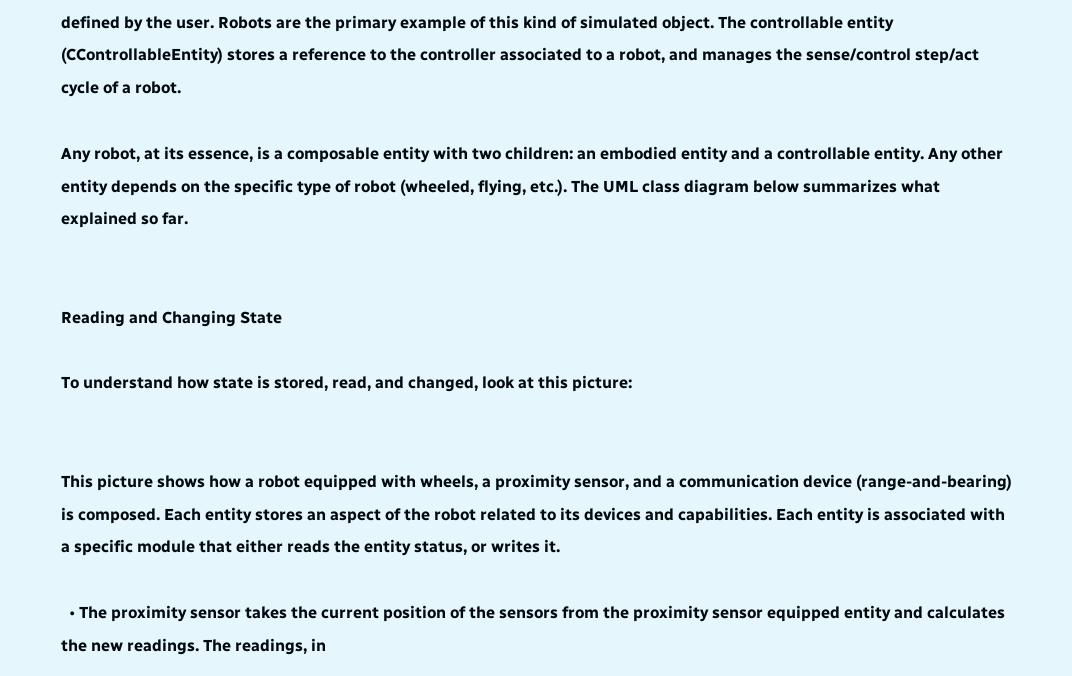defined by the user. Robots are the primary example of this kind of simulated object. The controllable entity (CControllableEntity) stores a reference to the controller associated to a robot, and manages the sense/control step/act cycle of a robot.

Any robot, at its essence, is a composable entity with two children: an embodied entity and a controllable entity. Any other entity depends on the specific type of robot (wheeled, flying, etc.). The UML class diagram below summarizes what explained so far.


Reading and Changing State

To understand how state is stored, read, and changed, look at this picture:


This picture shows how a robot equipped with wheels, a proximity sensor, and a communication device (range-and-bearing) is composed. Each entity stores an aspect of the robot related to its devices and capabilities. Each entity is associated with a specific module that either reads the entity status, or writes it.

  • The proximity sensor takes the current position of the sensors from the proximity sensor equipped entity and calculates the new readings. The readings, in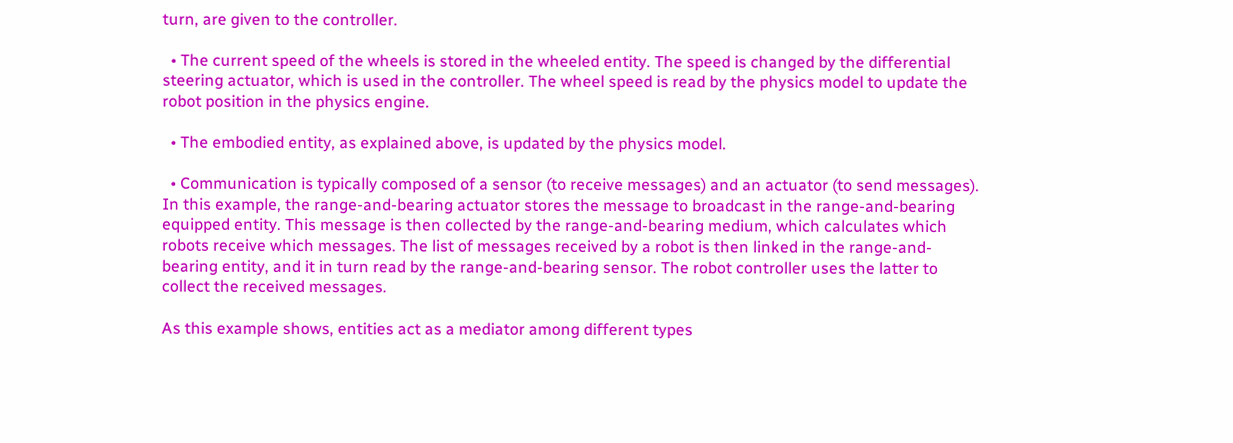turn, are given to the controller.

  • The current speed of the wheels is stored in the wheeled entity. The speed is changed by the differential steering actuator, which is used in the controller. The wheel speed is read by the physics model to update the robot position in the physics engine.

  • The embodied entity, as explained above, is updated by the physics model.

  • Communication is typically composed of a sensor (to receive messages) and an actuator (to send messages). In this example, the range-and-bearing actuator stores the message to broadcast in the range-and-bearing equipped entity. This message is then collected by the range-and-bearing medium, which calculates which robots receive which messages. The list of messages received by a robot is then linked in the range-and-bearing entity, and it in turn read by the range-and-bearing sensor. The robot controller uses the latter to collect the received messages.

As this example shows, entities act as a mediator among different types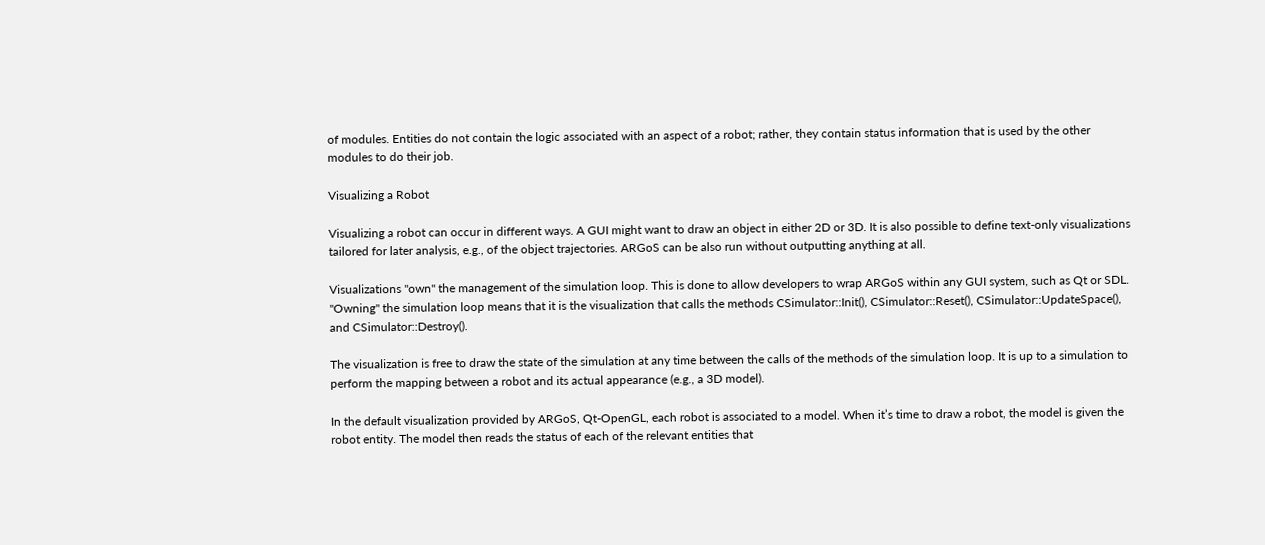of modules. Entities do not contain the logic associated with an aspect of a robot; rather, they contain status information that is used by the other modules to do their job.

Visualizing a Robot

Visualizing a robot can occur in different ways. A GUI might want to draw an object in either 2D or 3D. It is also possible to define text-only visualizations tailored for later analysis, e.g., of the object trajectories. ARGoS can be also run without outputting anything at all.

Visualizations "own" the management of the simulation loop. This is done to allow developers to wrap ARGoS within any GUI system, such as Qt or SDL. "Owning" the simulation loop means that it is the visualization that calls the methods CSimulator::Init(), CSimulator::Reset(), CSimulator::UpdateSpace(), and CSimulator::Destroy().

The visualization is free to draw the state of the simulation at any time between the calls of the methods of the simulation loop. It is up to a simulation to perform the mapping between a robot and its actual appearance (e.g., a 3D model).

In the default visualization provided by ARGoS, Qt-OpenGL, each robot is associated to a model. When it’s time to draw a robot, the model is given the robot entity. The model then reads the status of each of the relevant entities that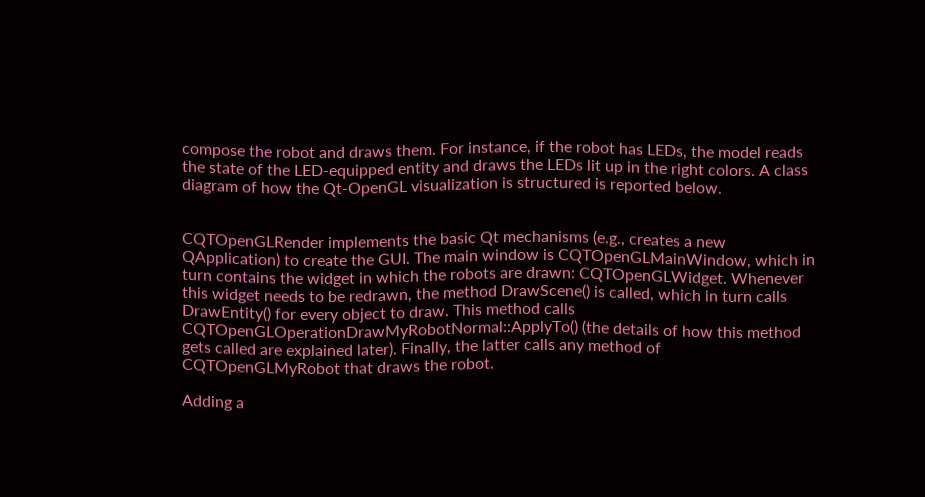compose the robot and draws them. For instance, if the robot has LEDs, the model reads the state of the LED-equipped entity and draws the LEDs lit up in the right colors. A class diagram of how the Qt-OpenGL visualization is structured is reported below.


CQTOpenGLRender implements the basic Qt mechanisms (e.g., creates a new QApplication) to create the GUI. The main window is CQTOpenGLMainWindow, which in turn contains the widget in which the robots are drawn: CQTOpenGLWidget. Whenever this widget needs to be redrawn, the method DrawScene() is called, which in turn calls DrawEntity() for every object to draw. This method calls CQTOpenGLOperationDrawMyRobotNormal::ApplyTo() (the details of how this method gets called are explained later). Finally, the latter calls any method of CQTOpenGLMyRobot that draws the robot.

Adding a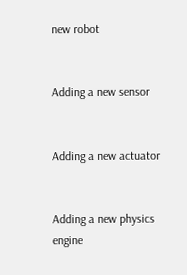new robot


Adding a new sensor


Adding a new actuator


Adding a new physics engine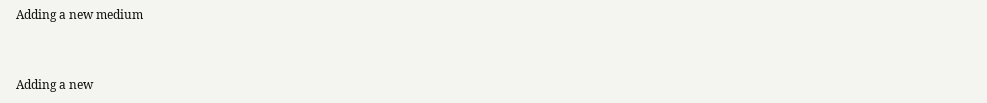Adding a new medium


Adding a new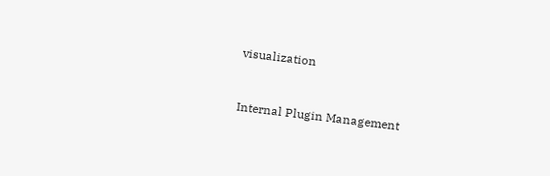visualization


Internal Plugin Management